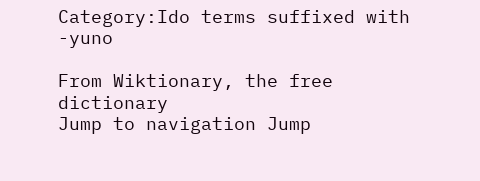Category:Ido terms suffixed with -yuno

From Wiktionary, the free dictionary
Jump to navigation Jump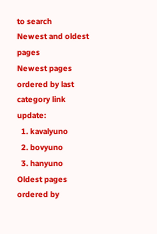to search
Newest and oldest pages
Newest pages ordered by last category link update:
  1. kavalyuno
  2. bovyuno
  3. hanyuno
Oldest pages ordered by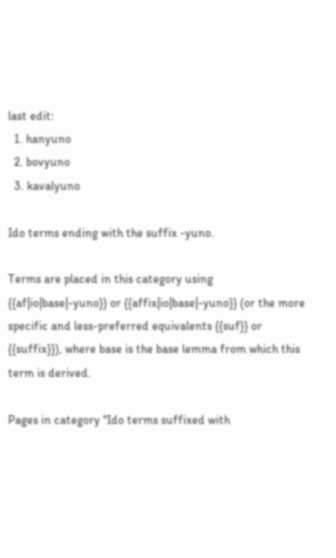last edit:
  1. hanyuno
  2. bovyuno
  3. kavalyuno

Ido terms ending with the suffix -yuno.

Terms are placed in this category using {{af|io|base|-yuno}} or {{affix|io|base|-yuno}} (or the more specific and less-preferred equivalents {{suf}} or {{suffix}}), where base is the base lemma from which this term is derived.

Pages in category "Ido terms suffixed with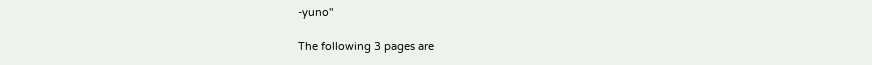-yuno"

The following 3 pages are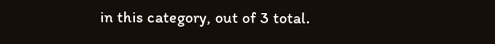in this category, out of 3 total.